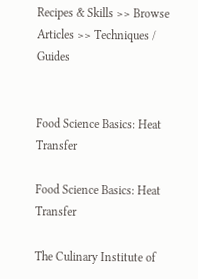Recipes & Skills >> Browse Articles >> Techniques / Guides


Food Science Basics: Heat Transfer

Food Science Basics: Heat Transfer

The Culinary Institute of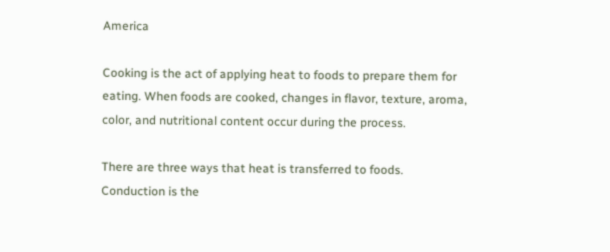America

Cooking is the act of applying heat to foods to prepare them for eating. When foods are cooked, changes in flavor, texture, aroma, color, and nutritional content occur during the process.

There are three ways that heat is transferred to foods. Conduction is the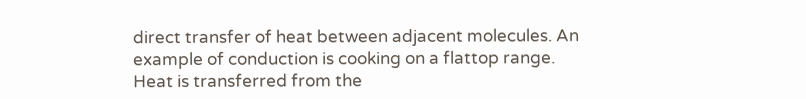direct transfer of heat between adjacent molecules. An example of conduction is cooking on a flattop range. Heat is transferred from the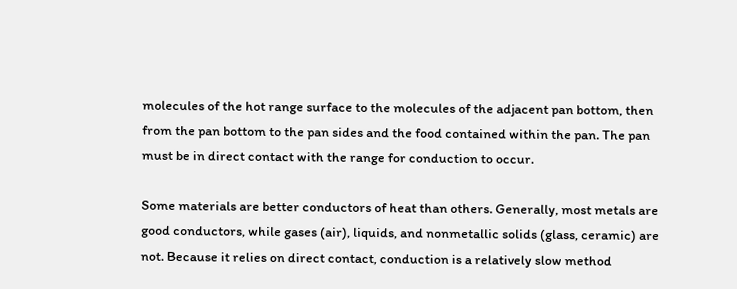molecules of the hot range surface to the molecules of the adjacent pan bottom, then from the pan bottom to the pan sides and the food contained within the pan. The pan must be in direct contact with the range for conduction to occur.

Some materials are better conductors of heat than others. Generally, most metals are good conductors, while gases (air), liquids, and nonmetallic solids (glass, ceramic) are not. Because it relies on direct contact, conduction is a relatively slow method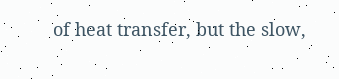of heat transfer, but the slow,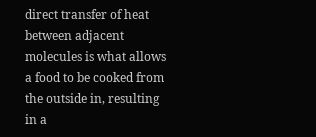direct transfer of heat between adjacent molecules is what allows a food to be cooked from the outside in, resulting in a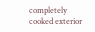completely cooked exterior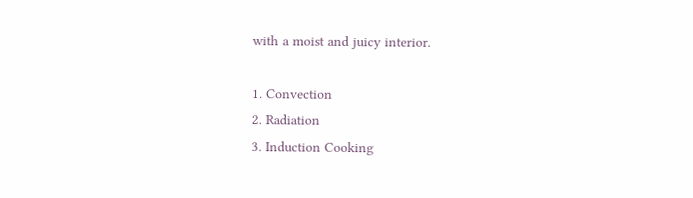with a moist and juicy interior.

1. Convection
2. Radiation
3. Induction Cooking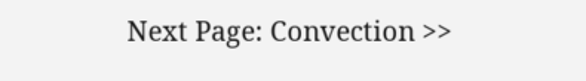Next Page: Convection >>